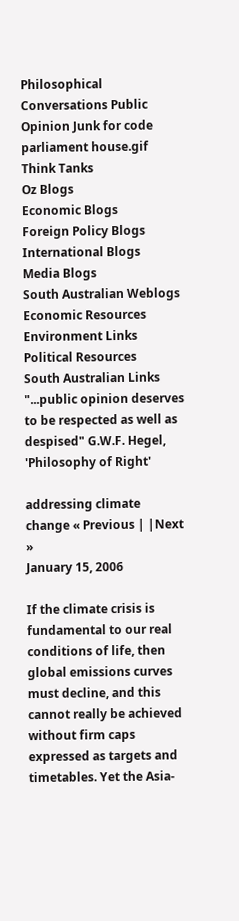Philosophical Conversations Public Opinion Junk for code
parliament house.gif
Think Tanks
Oz Blogs
Economic Blogs
Foreign Policy Blogs
International Blogs
Media Blogs
South Australian Weblogs
Economic Resources
Environment Links
Political Resources
South Australian Links
"...public opinion deserves to be respected as well as despised" G.W.F. Hegel, 'Philosophy of Right'

addressing climate change « Previous | |Next »
January 15, 2006

If the climate crisis is fundamental to our real conditions of life, then global emissions curves must decline, and this cannot really be achieved without firm caps expressed as targets and timetables. Yet the Asia-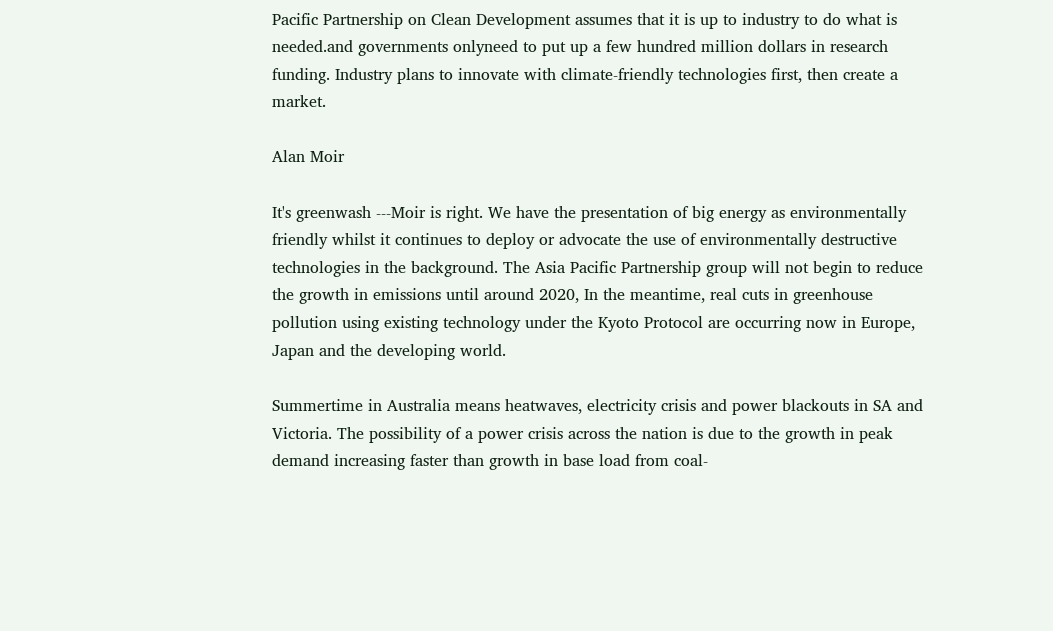Pacific Partnership on Clean Development assumes that it is up to industry to do what is needed.and governments onlyneed to put up a few hundred million dollars in research funding. Industry plans to innovate with climate-friendly technologies first, then create a market.

Alan Moir

It's greenwash ---Moir is right. We have the presentation of big energy as environmentally friendly whilst it continues to deploy or advocate the use of environmentally destructive technologies in the background. The Asia Pacific Partnership group will not begin to reduce the growth in emissions until around 2020, In the meantime, real cuts in greenhouse pollution using existing technology under the Kyoto Protocol are occurring now in Europe, Japan and the developing world.

Summertime in Australia means heatwaves, electricity crisis and power blackouts in SA and Victoria. The possibility of a power crisis across the nation is due to the growth in peak demand increasing faster than growth in base load from coal-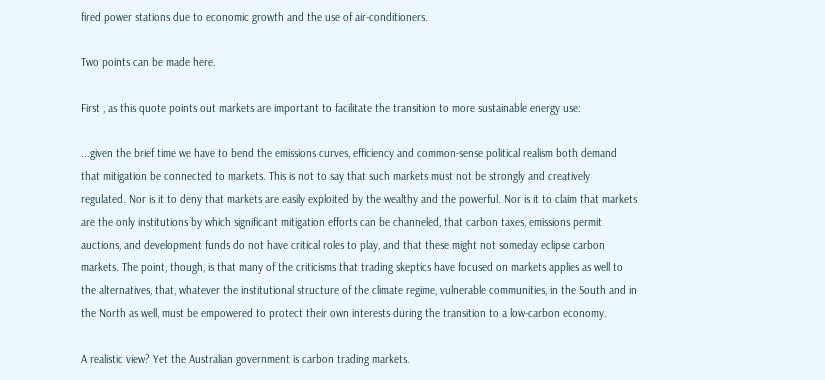fired power stations due to economic growth and the use of air-conditioners.

Two points can be made here.

First , as this quote points out markets are important to facilitate the transition to more sustainable energy use:

...given the brief time we have to bend the emissions curves, efficiency and common-sense political realism both demand that mitigation be connected to markets. This is not to say that such markets must not be strongly and creatively regulated. Nor is it to deny that markets are easily exploited by the wealthy and the powerful. Nor is it to claim that markets are the only institutions by which significant mitigation efforts can be channeled, that carbon taxes, emissions permit auctions, and development funds do not have critical roles to play, and that these might not someday eclipse carbon markets. The point, though, is that many of the criticisms that trading skeptics have focused on markets applies as well to the alternatives, that, whatever the institutional structure of the climate regime, vulnerable communities, in the South and in the North as well, must be empowered to protect their own interests during the transition to a low-carbon economy.

A realistic view? Yet the Australian government is carbon trading markets.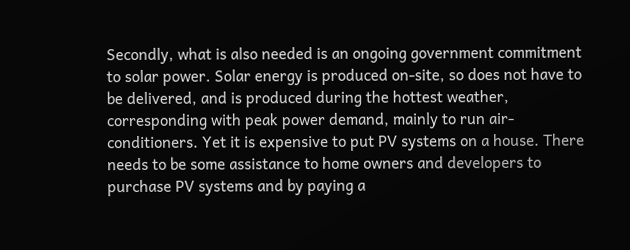Secondly, what is also needed is an ongoing government commitment to solar power. Solar energy is produced on-site, so does not have to be delivered, and is produced during the hottest weather, corresponding with peak power demand, mainly to run air-conditioners. Yet it is expensive to put PV systems on a house. There needs to be some assistance to home owners and developers to purchase PV systems and by paying a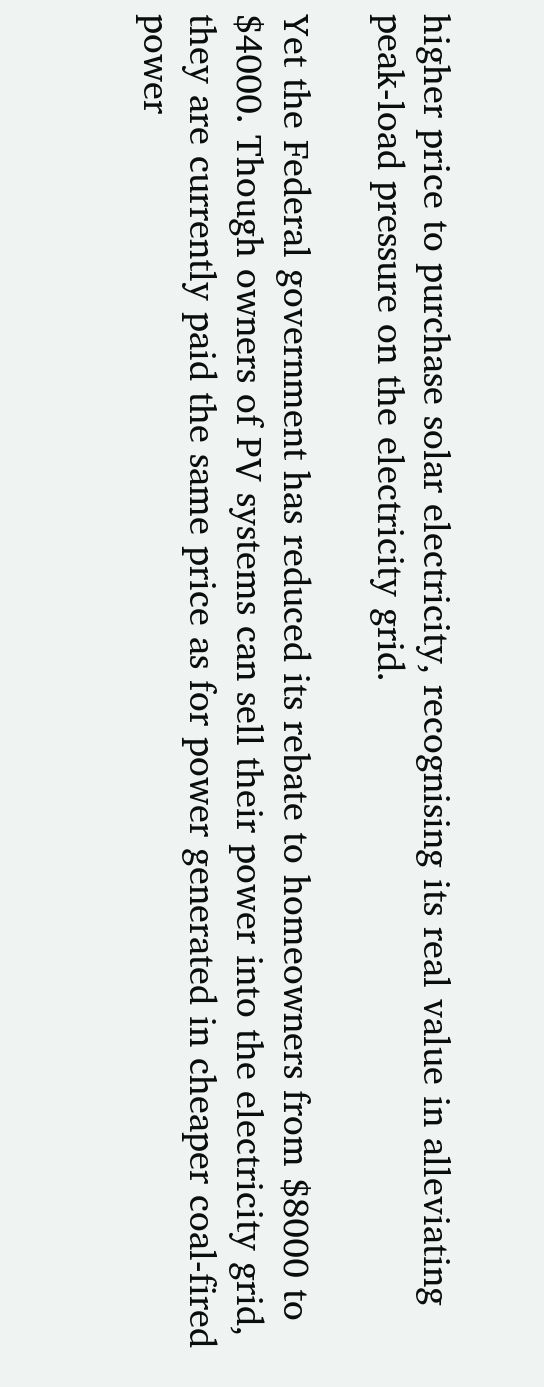higher price to purchase solar electricity, recognising its real value in alleviating peak-load pressure on the electricity grid.

Yet the Federal government has reduced its rebate to homeowners from $8000 to $4000. Though owners of PV systems can sell their power into the electricity grid, they are currently paid the same price as for power generated in cheaper coal-fired power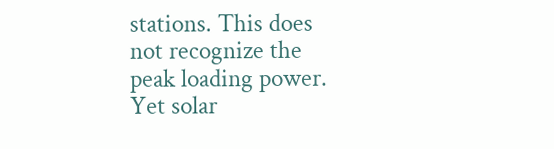stations. This does not recognize the peak loading power. Yet solar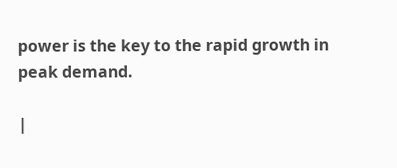power is the key to the rapid growth in peak demand.

|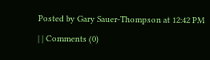Posted by Gary Sauer-Thompson at 12:42 PM | | Comments (0)